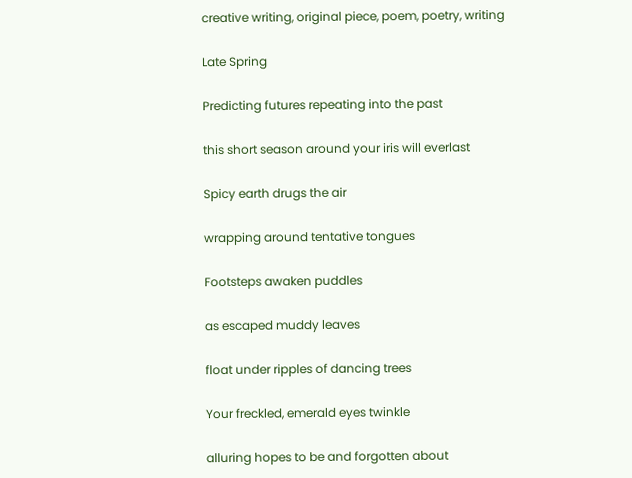creative writing, original piece, poem, poetry, writing

Late Spring

Predicting futures repeating into the past

this short season around your iris will everlast

Spicy earth drugs the air

wrapping around tentative tongues

Footsteps awaken puddles

as escaped muddy leaves

float under ripples of dancing trees

Your freckled, emerald eyes twinkle

alluring hopes to be and forgotten about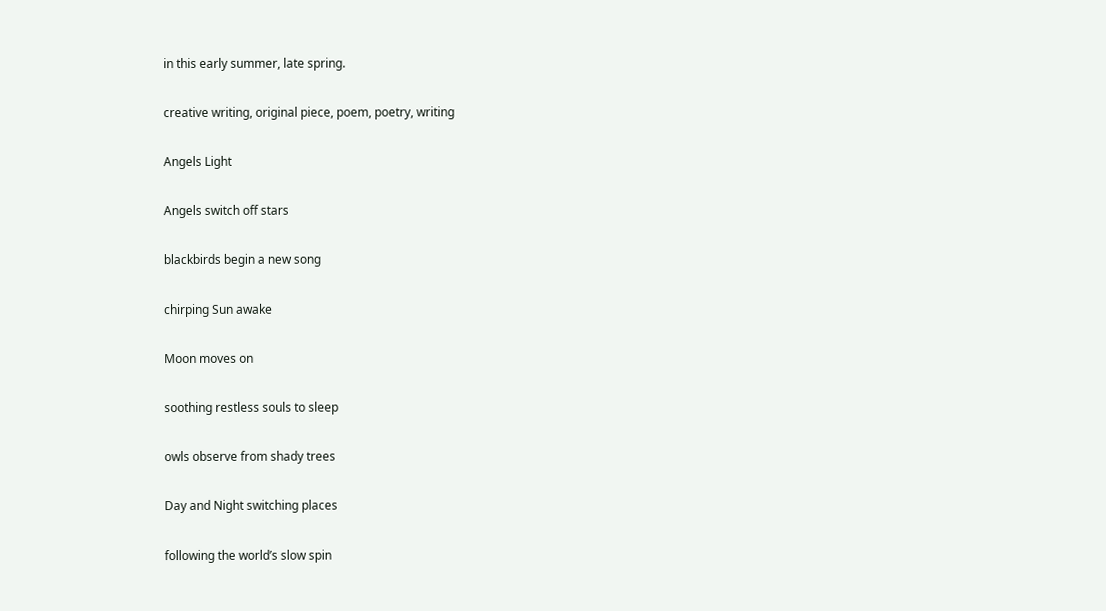in this early summer, late spring.

creative writing, original piece, poem, poetry, writing

Angels Light

Angels switch off stars

blackbirds begin a new song

chirping Sun awake

Moon moves on

soothing restless souls to sleep

owls observe from shady trees

Day and Night switching places

following the world’s slow spin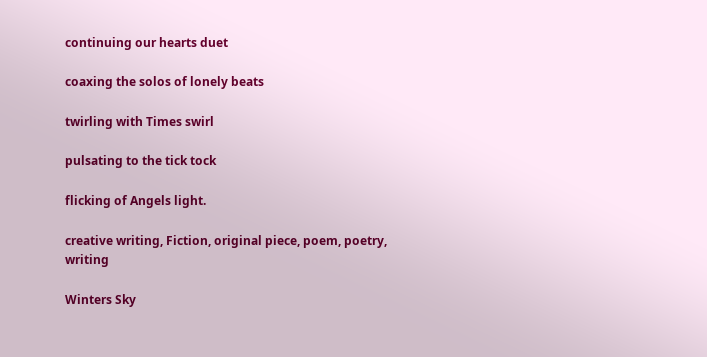continuing our hearts duet

coaxing the solos of lonely beats

twirling with Times swirl

pulsating to the tick tock

flicking of Angels light.

creative writing, Fiction, original piece, poem, poetry, writing

Winters Sky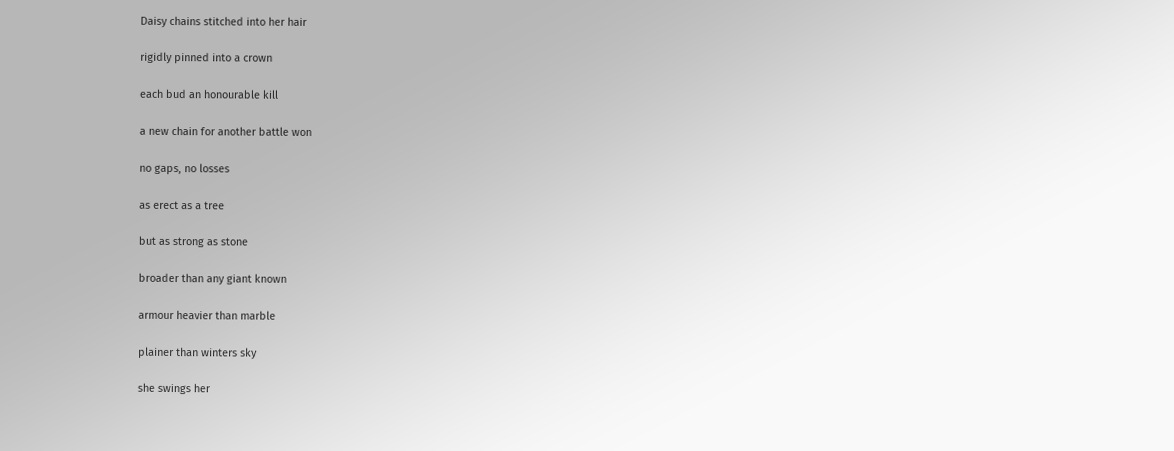Daisy chains stitched into her hair

rigidly pinned into a crown

each bud an honourable kill

a new chain for another battle won

no gaps, no losses

as erect as a tree

but as strong as stone

broader than any giant known

armour heavier than marble

plainer than winters sky

she swings her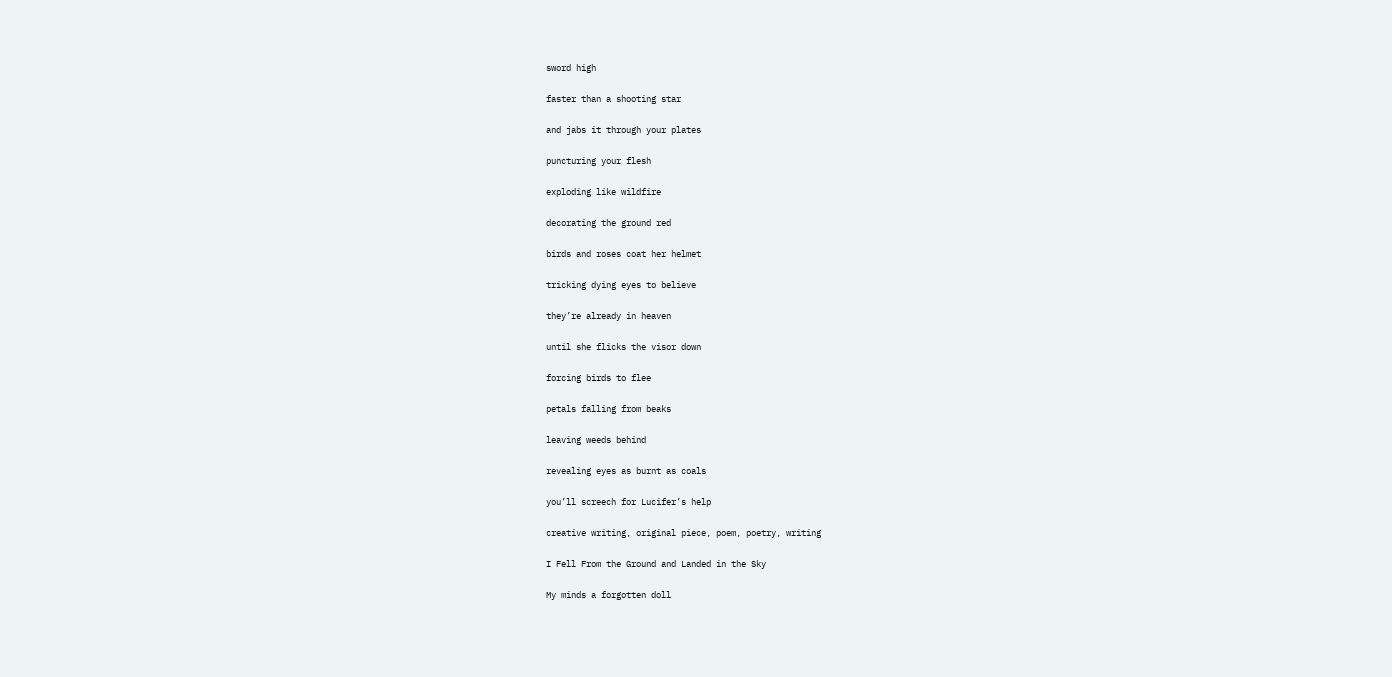sword high

faster than a shooting star

and jabs it through your plates

puncturing your flesh

exploding like wildfire

decorating the ground red

birds and roses coat her helmet

tricking dying eyes to believe

they’re already in heaven

until she flicks the visor down

forcing birds to flee

petals falling from beaks

leaving weeds behind

revealing eyes as burnt as coals

you’ll screech for Lucifer’s help

creative writing, original piece, poem, poetry, writing

I Fell From the Ground and Landed in the Sky

My minds a forgotten doll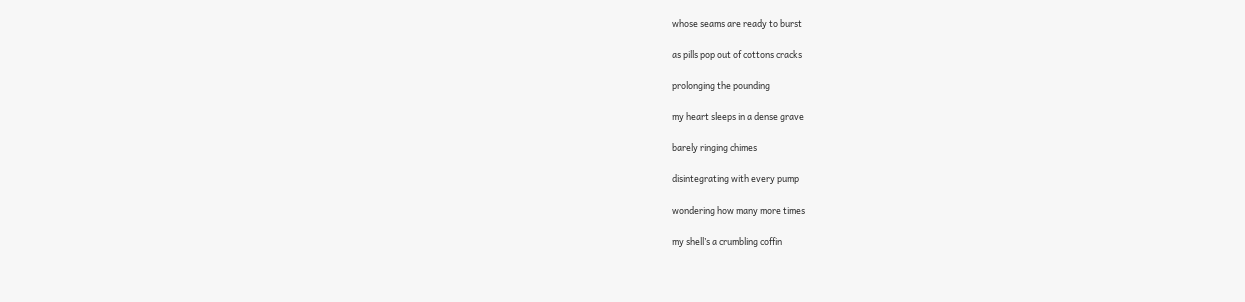whose seams are ready to burst

as pills pop out of cottons cracks

prolonging the pounding

my heart sleeps in a dense grave

barely ringing chimes

disintegrating with every pump

wondering how many more times

my shell’s a crumbling coffin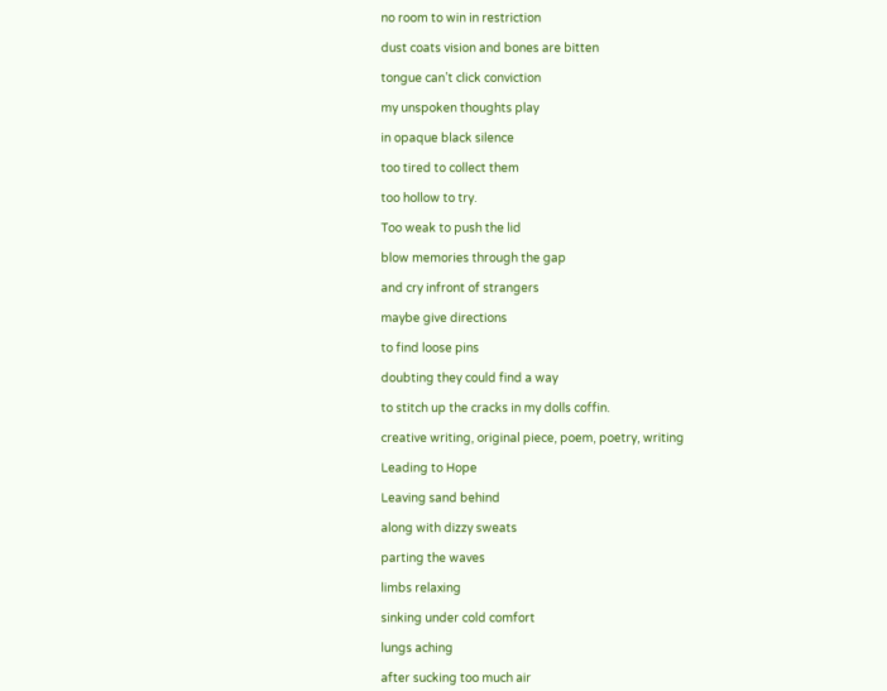no room to win in restriction

dust coats vision and bones are bitten

tongue can’t click conviction

my unspoken thoughts play

in opaque black silence

too tired to collect them

too hollow to try.

Too weak to push the lid

blow memories through the gap

and cry infront of strangers

maybe give directions

to find loose pins

doubting they could find a way

to stitch up the cracks in my dolls coffin.

creative writing, original piece, poem, poetry, writing

Leading to Hope

Leaving sand behind

along with dizzy sweats

parting the waves

limbs relaxing

sinking under cold comfort

lungs aching

after sucking too much air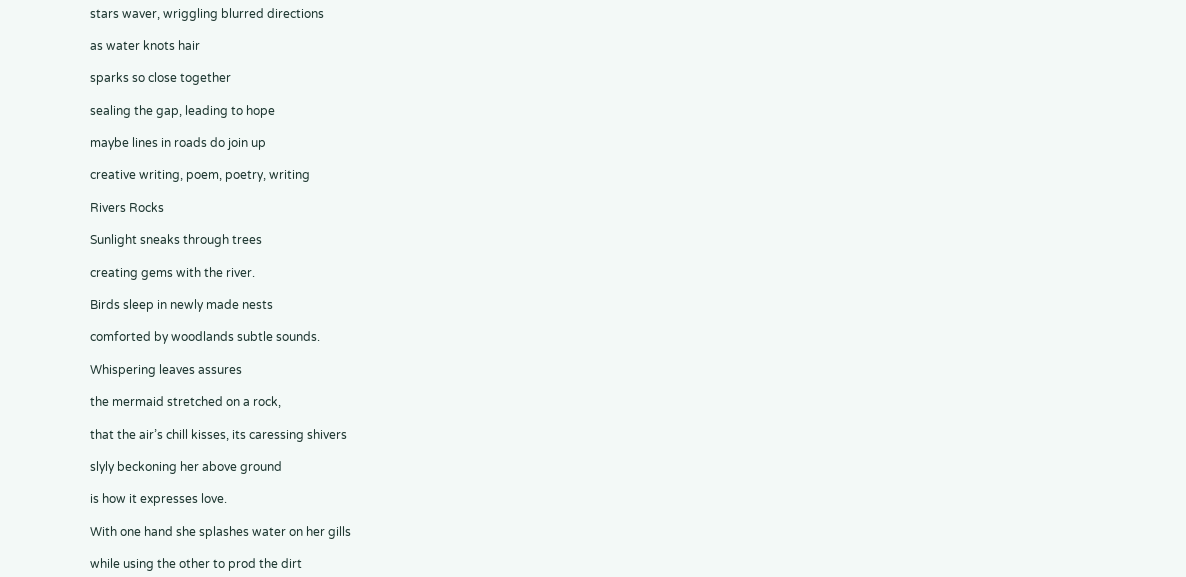stars waver, wriggling blurred directions

as water knots hair

sparks so close together

sealing the gap, leading to hope

maybe lines in roads do join up

creative writing, poem, poetry, writing

Rivers Rocks

Sunlight sneaks through trees

creating gems with the river.

Birds sleep in newly made nests

comforted by woodlands subtle sounds.

Whispering leaves assures

the mermaid stretched on a rock,

that the air’s chill kisses, its caressing shivers

slyly beckoning her above ground

is how it expresses love.

With one hand she splashes water on her gills

while using the other to prod the dirt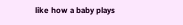like how a baby plays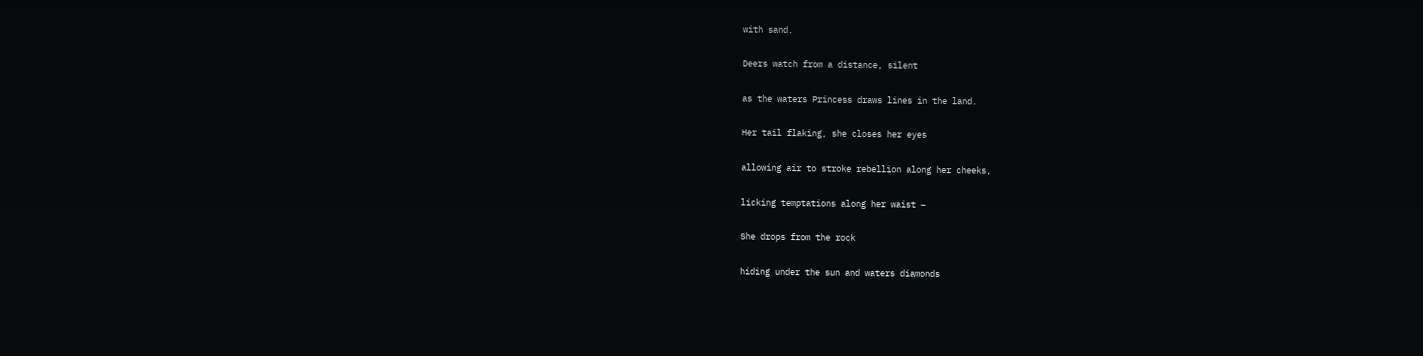with sand.

Deers watch from a distance, silent

as the waters Princess draws lines in the land.

Her tail flaking, she closes her eyes

allowing air to stroke rebellion along her cheeks,

licking temptations along her waist –

She drops from the rock

hiding under the sun and waters diamonds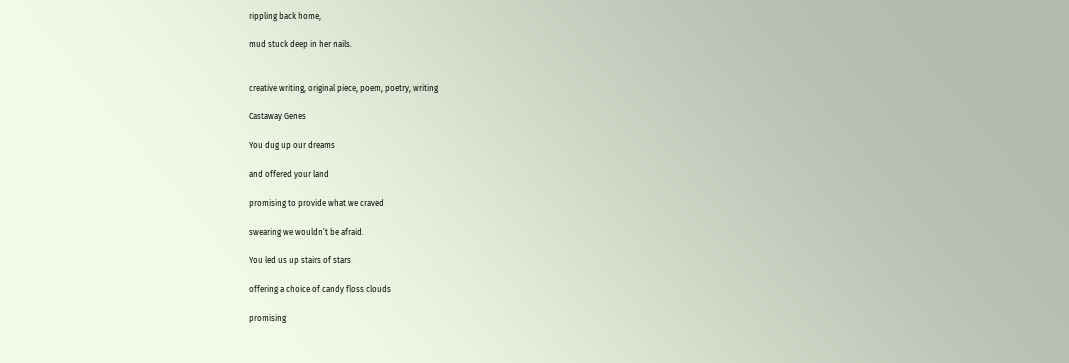rippling back home,

mud stuck deep in her nails.


creative writing, original piece, poem, poetry, writing

Castaway Genes

You dug up our dreams

and offered your land

promising to provide what we craved

swearing we wouldn’t be afraid.

You led us up stairs of stars

offering a choice of candy floss clouds

promising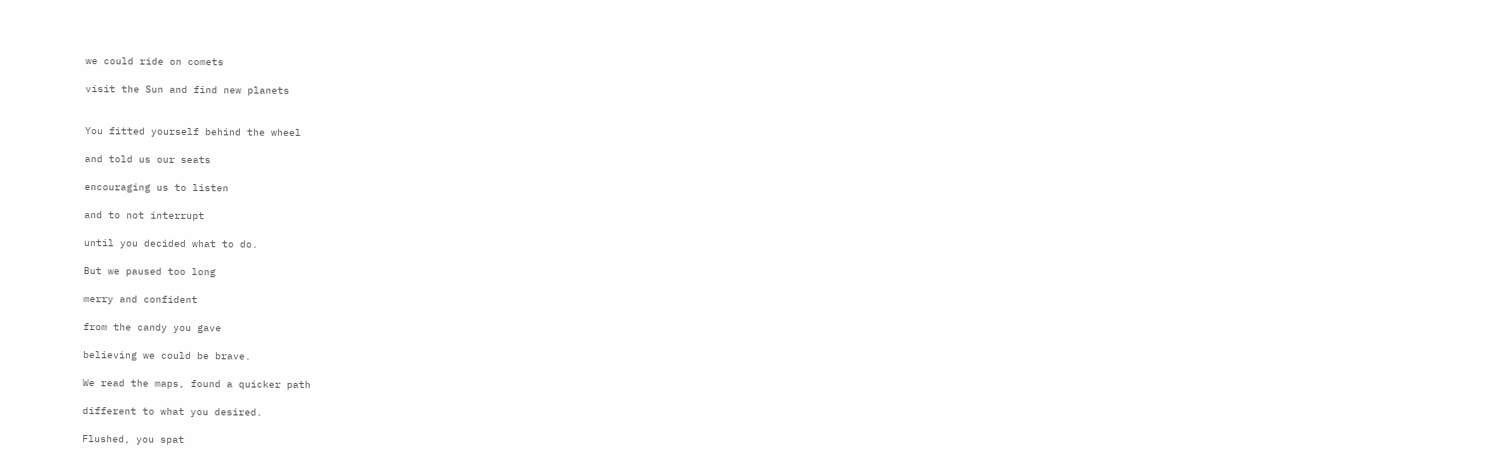we could ride on comets

visit the Sun and find new planets


You fitted yourself behind the wheel

and told us our seats

encouraging us to listen

and to not interrupt

until you decided what to do.

But we paused too long

merry and confident

from the candy you gave

believing we could be brave.

We read the maps, found a quicker path

different to what you desired.

Flushed, you spat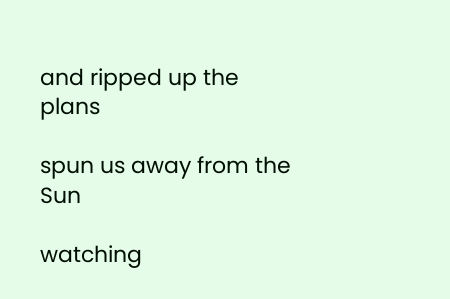and ripped up the plans

spun us away from the Sun

watching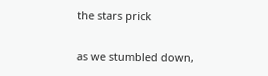the stars prick

as we stumbled down,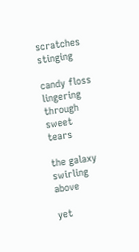scratches stinging

candy floss lingering through sweet tears

the galaxy swirling above

yet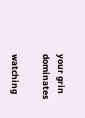your grin dominates

watching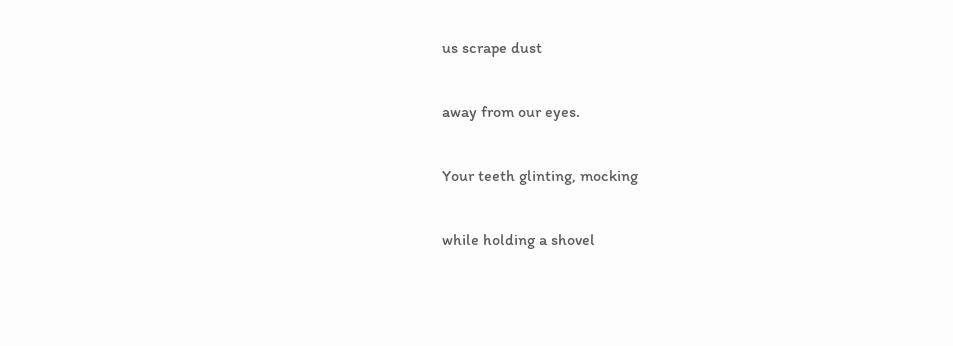us scrape dust

away from our eyes.

Your teeth glinting, mocking

while holding a shovel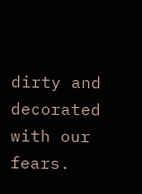dirty and decorated with our fears.